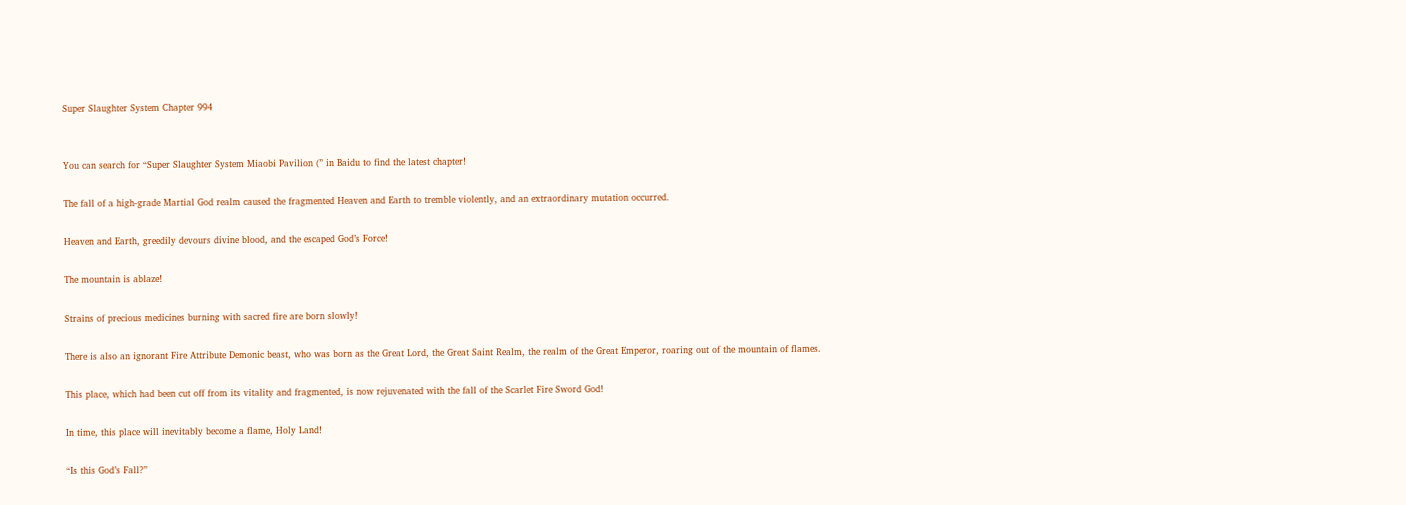Super Slaughter System Chapter 994


You can search for “Super Slaughter System Miaobi Pavilion (” in Baidu to find the latest chapter!

The fall of a high-grade Martial God realm caused the fragmented Heaven and Earth to tremble violently, and an extraordinary mutation occurred.

Heaven and Earth, greedily devours divine blood, and the escaped God’s Force!

The mountain is ablaze!

Strains of precious medicines burning with sacred fire are born slowly!

There is also an ignorant Fire Attribute Demonic beast, who was born as the Great Lord, the Great Saint Realm, the realm of the Great Emperor, roaring out of the mountain of flames.

This place, which had been cut off from its vitality and fragmented, is now rejuvenated with the fall of the Scarlet Fire Sword God!

In time, this place will inevitably become a flame, Holy Land!

“Is this God’s Fall?”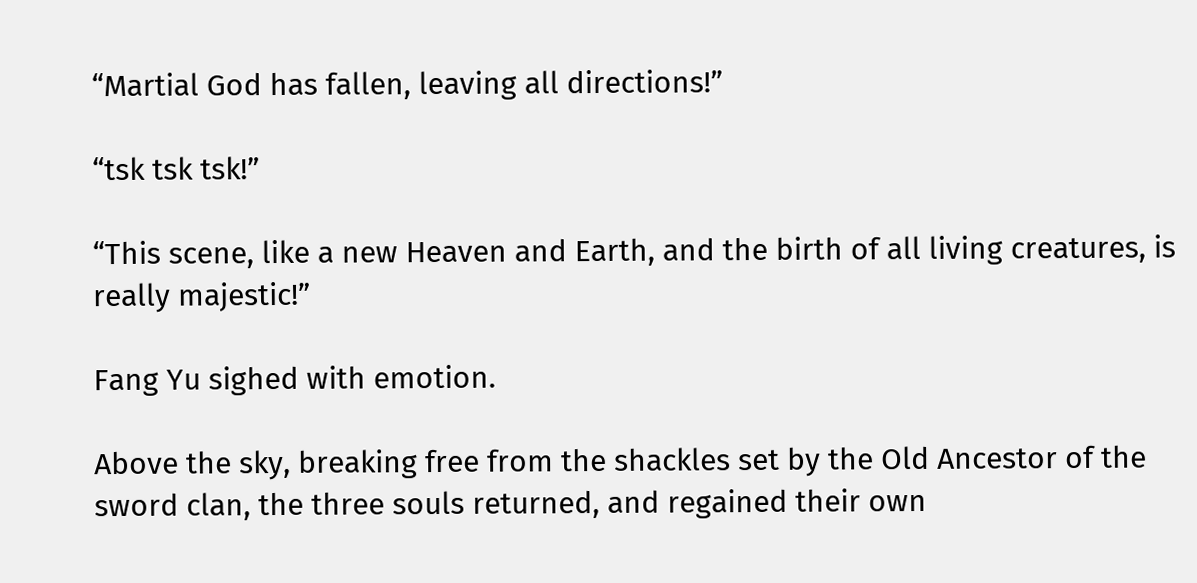“Martial God has fallen, leaving all directions!”

“tsk tsk tsk!”

“This scene, like a new Heaven and Earth, and the birth of all living creatures, is really majestic!”

Fang Yu sighed with emotion.

Above the sky, breaking free from the shackles set by the Old Ancestor of the sword clan, the three souls returned, and regained their own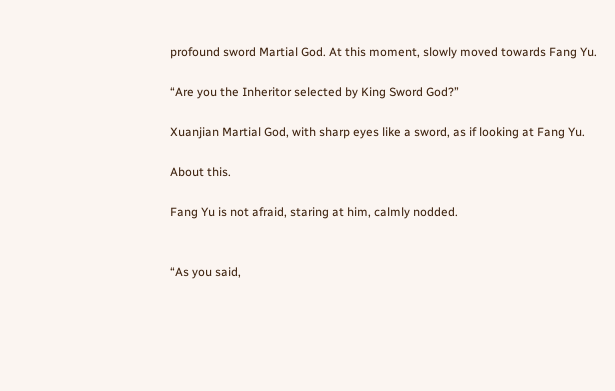profound sword Martial God. At this moment, slowly moved towards Fang Yu.

“Are you the Inheritor selected by King Sword God?”

Xuanjian Martial God, with sharp eyes like a sword, as if looking at Fang Yu.

About this.

Fang Yu is not afraid, staring at him, calmly nodded.


“As you said,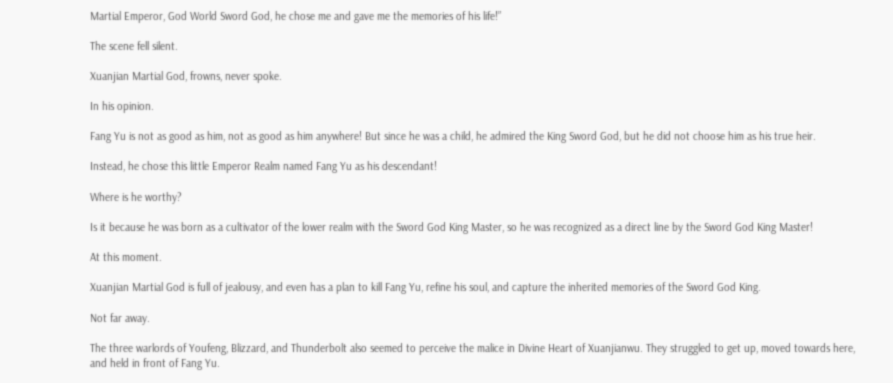Martial Emperor, God World Sword God, he chose me and gave me the memories of his life!”

The scene fell silent.

Xuanjian Martial God, frowns, never spoke.

In his opinion.

Fang Yu is not as good as him, not as good as him anywhere! But since he was a child, he admired the King Sword God, but he did not choose him as his true heir.

Instead, he chose this little Emperor Realm named Fang Yu as his descendant!

Where is he worthy?

Is it because he was born as a cultivator of the lower realm with the Sword God King Master, so he was recognized as a direct line by the Sword God King Master!

At this moment.

Xuanjian Martial God is full of jealousy, and even has a plan to kill Fang Yu, refine his soul, and capture the inherited memories of the Sword God King.

Not far away.

The three warlords of Youfeng, Blizzard, and Thunderbolt also seemed to perceive the malice in Divine Heart of Xuanjianwu. They struggled to get up, moved towards here, and held in front of Fang Yu.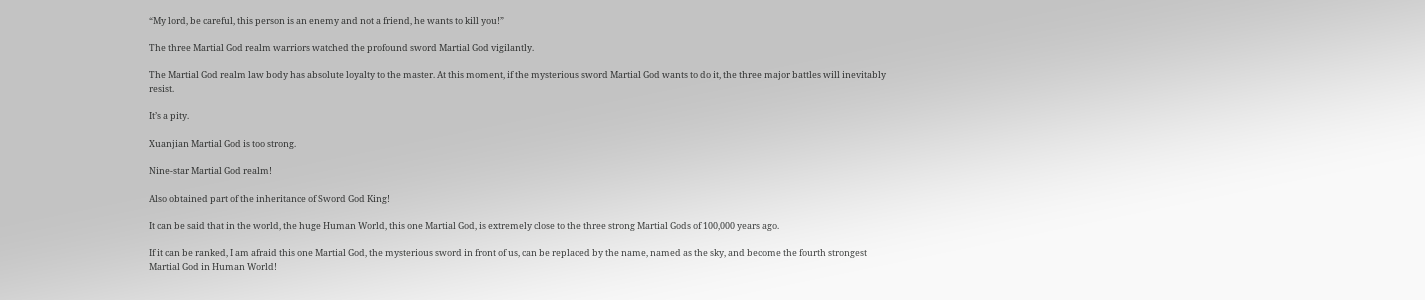“My lord, be careful, this person is an enemy and not a friend, he wants to kill you!”

The three Martial God realm warriors watched the profound sword Martial God vigilantly.

The Martial God realm law body has absolute loyalty to the master. At this moment, if the mysterious sword Martial God wants to do it, the three major battles will inevitably resist.

It’s a pity.

Xuanjian Martial God is too strong.

Nine-star Martial God realm!

Also obtained part of the inheritance of Sword God King!

It can be said that in the world, the huge Human World, this one Martial God, is extremely close to the three strong Martial Gods of 100,000 years ago.

If it can be ranked, I am afraid this one Martial God, the mysterious sword in front of us, can be replaced by the name, named as the sky, and become the fourth strongest Martial God in Human World!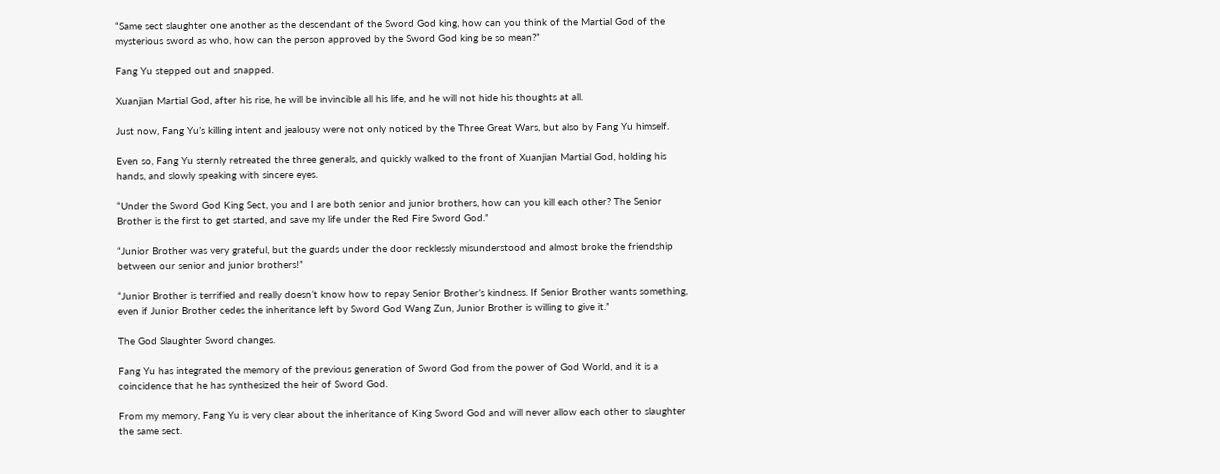“Same sect slaughter one another as the descendant of the Sword God king, how can you think of the Martial God of the mysterious sword as who, how can the person approved by the Sword God king be so mean?”

Fang Yu stepped out and snapped.

Xuanjian Martial God, after his rise, he will be invincible all his life, and he will not hide his thoughts at all.

Just now, Fang Yu’s killing intent and jealousy were not only noticed by the Three Great Wars, but also by Fang Yu himself.

Even so, Fang Yu sternly retreated the three generals, and quickly walked to the front of Xuanjian Martial God, holding his hands, and slowly speaking with sincere eyes.

“Under the Sword God King Sect, you and I are both senior and junior brothers, how can you kill each other? The Senior Brother is the first to get started, and save my life under the Red Fire Sword God.”

“Junior Brother was very grateful, but the guards under the door recklessly misunderstood and almost broke the friendship between our senior and junior brothers!”

“Junior Brother is terrified and really doesn’t know how to repay Senior Brother’s kindness. If Senior Brother wants something, even if Junior Brother cedes the inheritance left by Sword God Wang Zun, Junior Brother is willing to give it.”

The God Slaughter Sword changes.

Fang Yu has integrated the memory of the previous generation of Sword God from the power of God World, and it is a coincidence that he has synthesized the heir of Sword God.

From my memory, Fang Yu is very clear about the inheritance of King Sword God and will never allow each other to slaughter the same sect.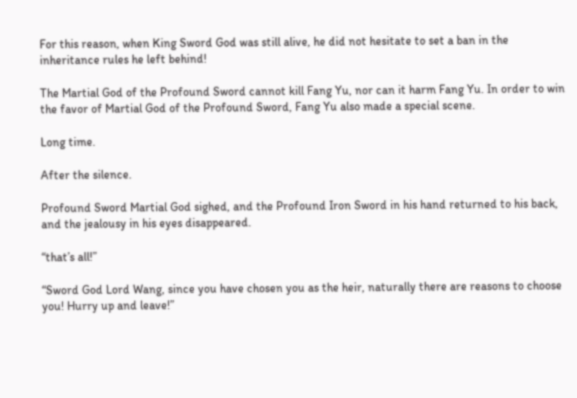For this reason, when King Sword God was still alive, he did not hesitate to set a ban in the inheritance rules he left behind!

The Martial God of the Profound Sword cannot kill Fang Yu, nor can it harm Fang Yu. In order to win the favor of Martial God of the Profound Sword, Fang Yu also made a special scene.

Long time.

After the silence.

Profound Sword Martial God sighed, and the Profound Iron Sword in his hand returned to his back, and the jealousy in his eyes disappeared.

“that’s all!”

“Sword God Lord Wang, since you have chosen you as the heir, naturally there are reasons to choose you! Hurry up and leave!”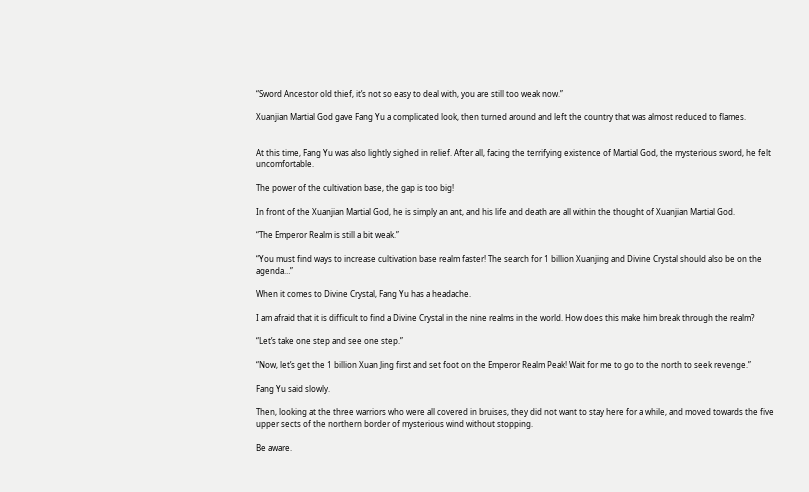“Sword Ancestor old thief, it’s not so easy to deal with, you are still too weak now.”

Xuanjian Martial God gave Fang Yu a complicated look, then turned around and left the country that was almost reduced to flames.


At this time, Fang Yu was also lightly sighed in relief. After all, facing the terrifying existence of Martial God, the mysterious sword, he felt uncomfortable.

The power of the cultivation base, the gap is too big!

In front of the Xuanjian Martial God, he is simply an ant, and his life and death are all within the thought of Xuanjian Martial God.

“The Emperor Realm is still a bit weak.”

“You must find ways to increase cultivation base realm faster! The search for 1 billion Xuanjing and Divine Crystal should also be on the agenda…”

When it comes to Divine Crystal, Fang Yu has a headache.

I am afraid that it is difficult to find a Divine Crystal in the nine realms in the world. How does this make him break through the realm?

“Let’s take one step and see one step.”

“Now, let’s get the 1 billion Xuan Jing first and set foot on the Emperor Realm Peak! Wait for me to go to the north to seek revenge.”

Fang Yu said slowly.

Then, looking at the three warriors who were all covered in bruises, they did not want to stay here for a while, and moved towards the five upper sects of the northern border of mysterious wind without stopping.

Be aware.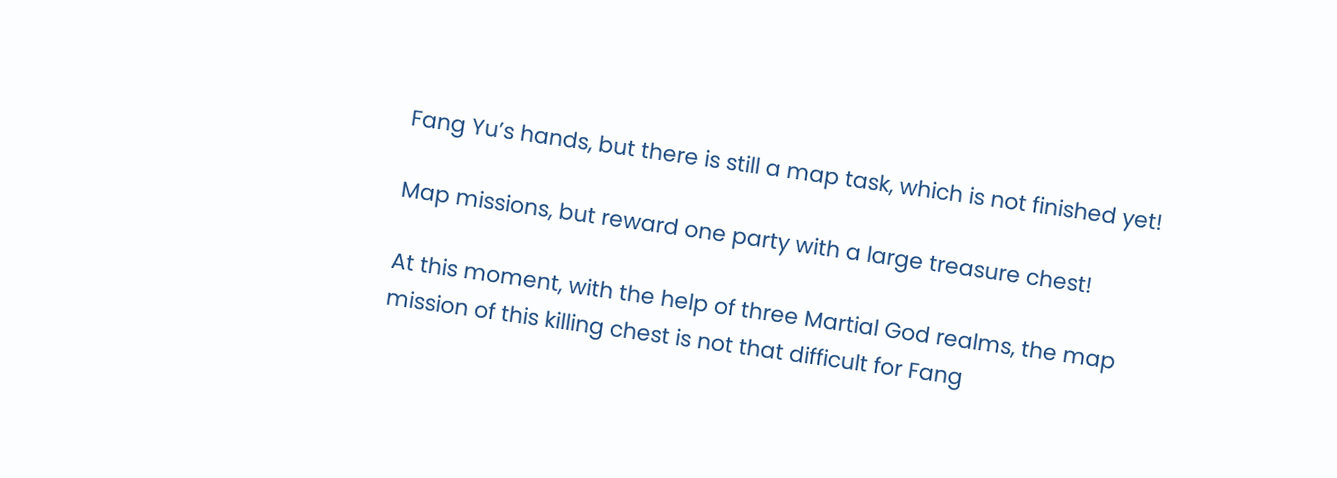Fang Yu’s hands, but there is still a map task, which is not finished yet!

Map missions, but reward one party with a large treasure chest!

At this moment, with the help of three Martial God realms, the map mission of this killing chest is not that difficult for Fang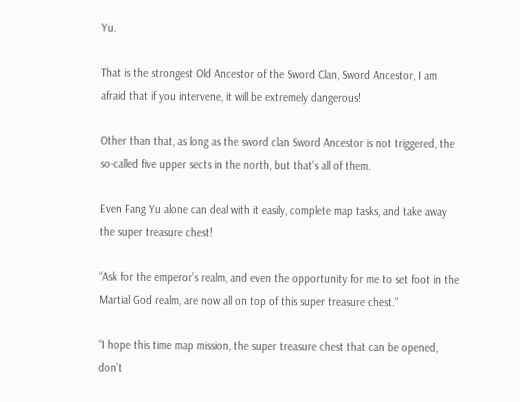Yu.

That is the strongest Old Ancestor of the Sword Clan, Sword Ancestor, I am afraid that if you intervene, it will be extremely dangerous!

Other than that, as long as the sword clan Sword Ancestor is not triggered, the so-called five upper sects in the north, but that’s all of them.

Even Fang Yu alone can deal with it easily, complete map tasks, and take away the super treasure chest!

“Ask for the emperor’s realm, and even the opportunity for me to set foot in the Martial God realm, are now all on top of this super treasure chest.”

“I hope this time map mission, the super treasure chest that can be opened, don’t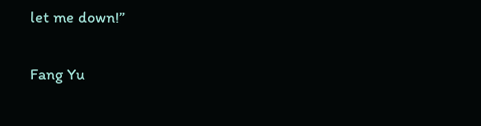let me down!”

Fang Yu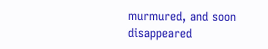murmured, and soon disappeared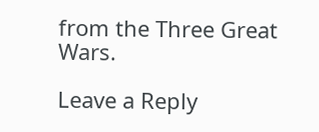from the Three Great Wars.

Leave a Reply